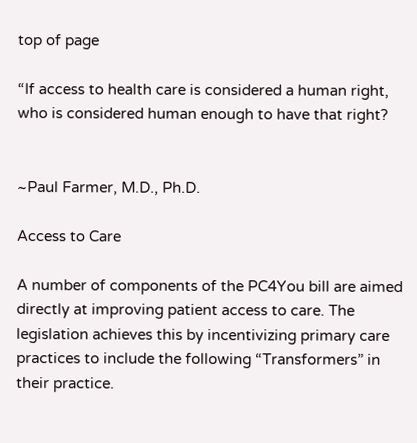top of page

“If access to health care is considered a human right, who is considered human enough to have that right?


~Paul Farmer, M.D., Ph.D.

Access to Care

A number of components of the PC4You bill are aimed directly at improving patient access to care. The legislation achieves this by incentivizing primary care practices to include the following “Transformers” in their practice.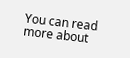You can read more about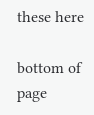these here

bottom of page